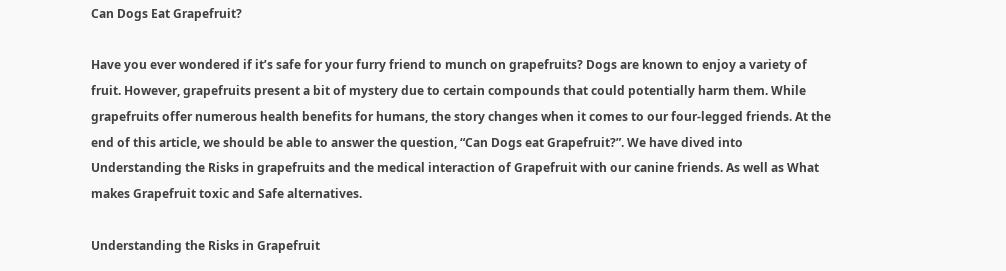Can Dogs Eat Grapefruit?

Have you ever wondered if it’s safe for your furry friend to munch on grapefruits? Dogs are known to enjoy a variety of fruit. However, grapefruits present a bit of mystery due to certain compounds that could potentially harm them. While grapefruits offer numerous health benefits for humans, the story changes when it comes to our four-legged friends. At the end of this article, we should be able to answer the question, “Can Dogs eat Grapefruit?”. We have dived into Understanding the Risks in grapefruits and the medical interaction of Grapefruit with our canine friends. As well as What makes Grapefruit toxic and Safe alternatives.

Understanding the Risks in Grapefruit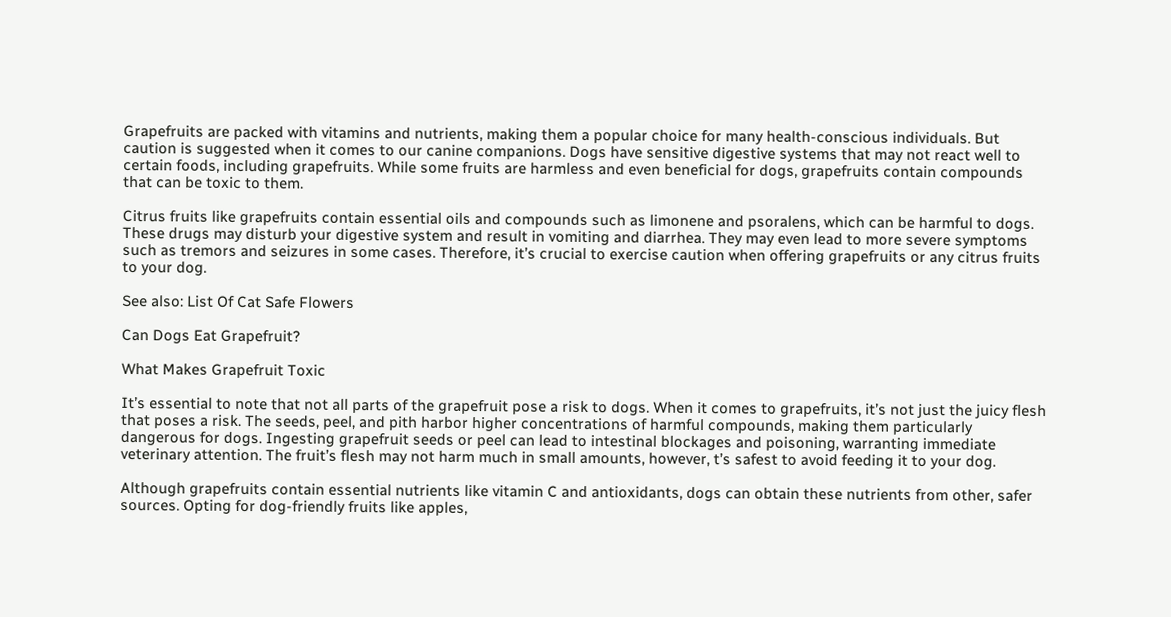Grapefruits are packed with vitamins and nutrients, making them a popular choice for many health-conscious individuals. But caution is suggested when it comes to our canine companions. Dogs have sensitive digestive systems that may not react well to certain foods, including grapefruits. While some fruits are harmless and even beneficial for dogs, grapefruits contain compounds that can be toxic to them.

Citrus fruits like grapefruits contain essential oils and compounds such as limonene and psoralens, which can be harmful to dogs. These drugs may disturb your digestive system and result in vomiting and diarrhea. They may even lead to more severe symptoms such as tremors and seizures in some cases. Therefore, it’s crucial to exercise caution when offering grapefruits or any citrus fruits to your dog.

See also: List Of Cat Safe Flowers

Can Dogs Eat Grapefruit?

What Makes Grapefruit Toxic

It’s essential to note that not all parts of the grapefruit pose a risk to dogs. When it comes to grapefruits, it’s not just the juicy flesh that poses a risk. The seeds, peel, and pith harbor higher concentrations of harmful compounds, making them particularly dangerous for dogs. Ingesting grapefruit seeds or peel can lead to intestinal blockages and poisoning, warranting immediate veterinary attention. The fruit’s flesh may not harm much in small amounts, however, t’s safest to avoid feeding it to your dog.

Although grapefruits contain essential nutrients like vitamin C and antioxidants, dogs can obtain these nutrients from other, safer sources. Opting for dog-friendly fruits like apples,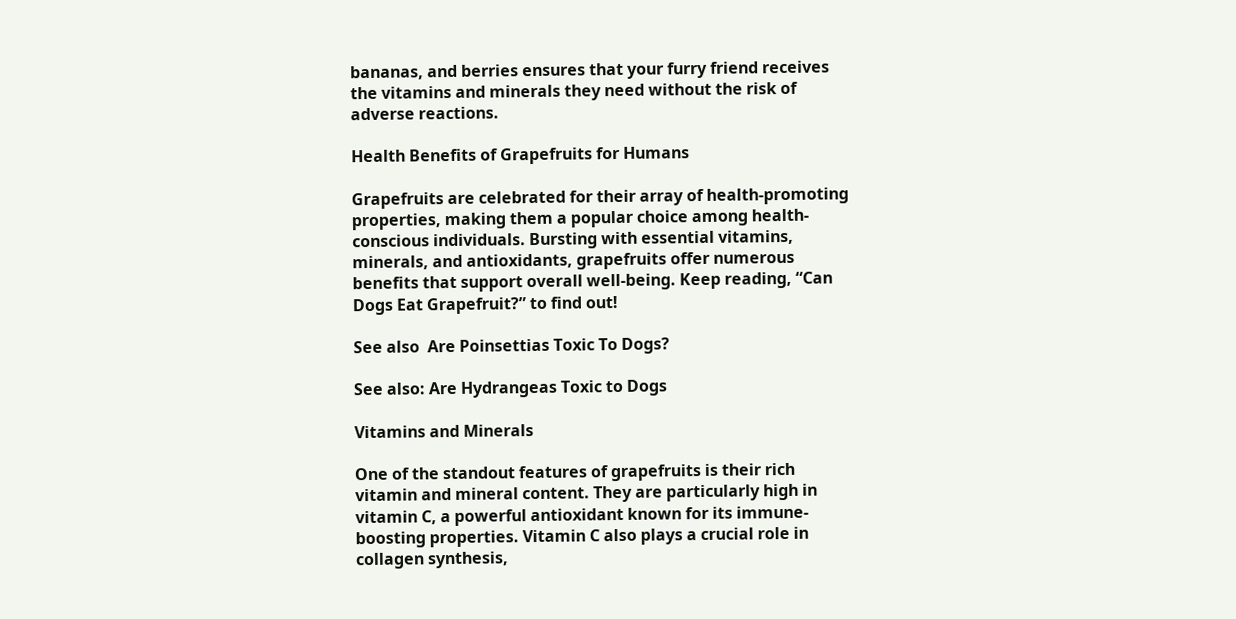bananas, and berries ensures that your furry friend receives the vitamins and minerals they need without the risk of adverse reactions.

Health Benefits of Grapefruits for Humans

Grapefruits are celebrated for their array of health-promoting properties, making them a popular choice among health-conscious individuals. Bursting with essential vitamins, minerals, and antioxidants, grapefruits offer numerous benefits that support overall well-being. Keep reading, “Can Dogs Eat Grapefruit?” to find out!

See also  Are Poinsettias Toxic To Dogs?

See also: Are Hydrangeas Toxic to Dogs

Vitamins and Minerals

One of the standout features of grapefruits is their rich vitamin and mineral content. They are particularly high in vitamin C, a powerful antioxidant known for its immune-boosting properties. Vitamin C also plays a crucial role in collagen synthesis,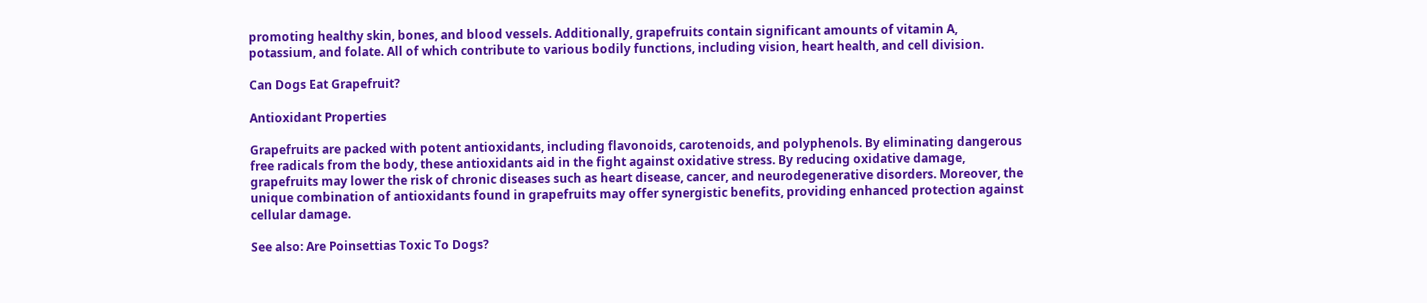promoting healthy skin, bones, and blood vessels. Additionally, grapefruits contain significant amounts of vitamin A, potassium, and folate. All of which contribute to various bodily functions, including vision, heart health, and cell division.

Can Dogs Eat Grapefruit?

Antioxidant Properties

Grapefruits are packed with potent antioxidants, including flavonoids, carotenoids, and polyphenols. By eliminating dangerous free radicals from the body, these antioxidants aid in the fight against oxidative stress. By reducing oxidative damage, grapefruits may lower the risk of chronic diseases such as heart disease, cancer, and neurodegenerative disorders. Moreover, the unique combination of antioxidants found in grapefruits may offer synergistic benefits, providing enhanced protection against cellular damage.

See also: Are Poinsettias Toxic To Dogs?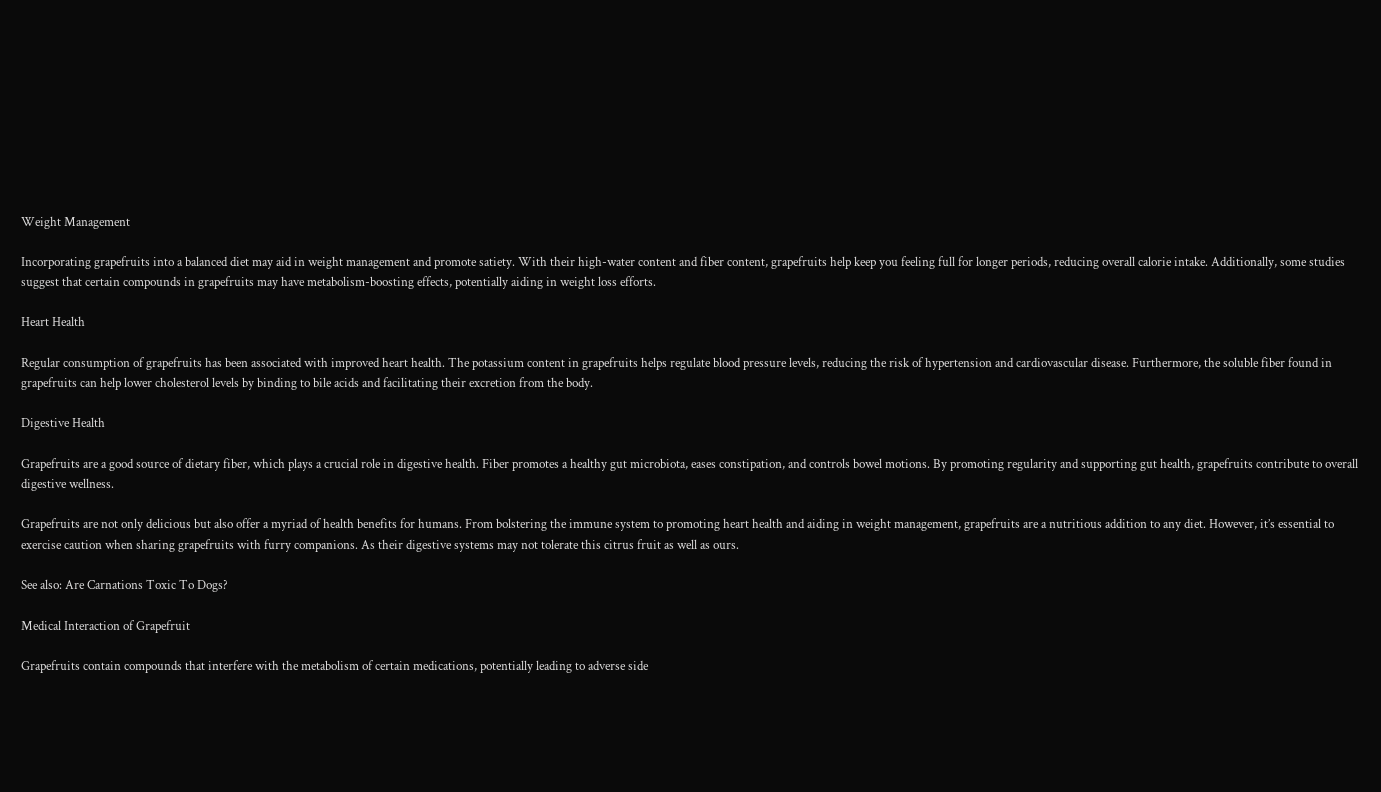Weight Management

Incorporating grapefruits into a balanced diet may aid in weight management and promote satiety. With their high-water content and fiber content, grapefruits help keep you feeling full for longer periods, reducing overall calorie intake. Additionally, some studies suggest that certain compounds in grapefruits may have metabolism-boosting effects, potentially aiding in weight loss efforts.

Heart Health

Regular consumption of grapefruits has been associated with improved heart health. The potassium content in grapefruits helps regulate blood pressure levels, reducing the risk of hypertension and cardiovascular disease. Furthermore, the soluble fiber found in grapefruits can help lower cholesterol levels by binding to bile acids and facilitating their excretion from the body.

Digestive Health

Grapefruits are a good source of dietary fiber, which plays a crucial role in digestive health. Fiber promotes a healthy gut microbiota, eases constipation, and controls bowel motions. By promoting regularity and supporting gut health, grapefruits contribute to overall digestive wellness.

Grapefruits are not only delicious but also offer a myriad of health benefits for humans. From bolstering the immune system to promoting heart health and aiding in weight management, grapefruits are a nutritious addition to any diet. However, it’s essential to exercise caution when sharing grapefruits with furry companions. As their digestive systems may not tolerate this citrus fruit as well as ours.

See also: Are Carnations Toxic To Dogs?

Medical Interaction of Grapefruit

Grapefruits contain compounds that interfere with the metabolism of certain medications, potentially leading to adverse side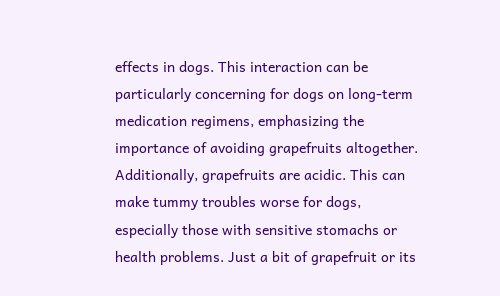effects in dogs. This interaction can be particularly concerning for dogs on long-term medication regimens, emphasizing the importance of avoiding grapefruits altogether. Additionally, grapefruits are acidic. This can make tummy troubles worse for dogs, especially those with sensitive stomachs or health problems. Just a bit of grapefruit or its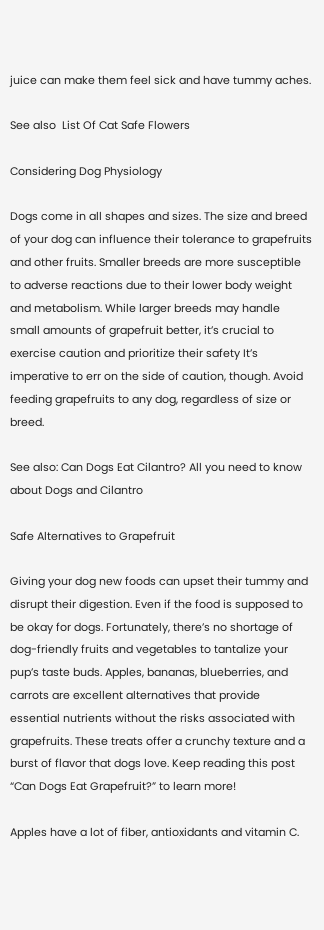juice can make them feel sick and have tummy aches.

See also  List Of Cat Safe Flowers

Considering Dog Physiology

Dogs come in all shapes and sizes. The size and breed of your dog can influence their tolerance to grapefruits and other fruits. Smaller breeds are more susceptible to adverse reactions due to their lower body weight and metabolism. While larger breeds may handle small amounts of grapefruit better, it’s crucial to exercise caution and prioritize their safety It’s imperative to err on the side of caution, though. Avoid feeding grapefruits to any dog, regardless of size or breed.

See also: Can Dogs Eat Cilantro? All you need to know about Dogs and Cilantro

Safe Alternatives to Grapefruit

Giving your dog new foods can upset their tummy and disrupt their digestion. Even if the food is supposed to be okay for dogs. Fortunately, there’s no shortage of dog-friendly fruits and vegetables to tantalize your pup’s taste buds. Apples, bananas, blueberries, and carrots are excellent alternatives that provide essential nutrients without the risks associated with grapefruits. These treats offer a crunchy texture and a burst of flavor that dogs love. Keep reading this post “Can Dogs Eat Grapefruit?” to learn more!

Apples have a lot of fiber, antioxidants and vitamin C.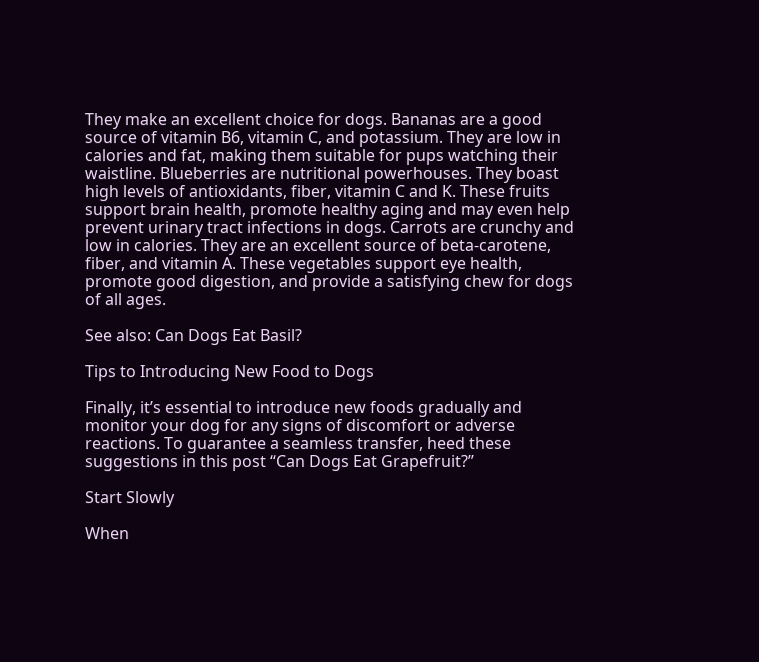They make an excellent choice for dogs. Bananas are a good source of vitamin B6, vitamin C, and potassium. They are low in calories and fat, making them suitable for pups watching their waistline. Blueberries are nutritional powerhouses. They boast high levels of antioxidants, fiber, vitamin C and K. These fruits support brain health, promote healthy aging and may even help prevent urinary tract infections in dogs. Carrots are crunchy and low in calories. They are an excellent source of beta-carotene, fiber, and vitamin A. These vegetables support eye health, promote good digestion, and provide a satisfying chew for dogs of all ages.

See also: Can Dogs Eat Basil?

Tips to Introducing New Food to Dogs

Finally, it’s essential to introduce new foods gradually and monitor your dog for any signs of discomfort or adverse reactions. To guarantee a seamless transfer, heed these suggestions in this post “Can Dogs Eat Grapefruit?”

Start Slowly

When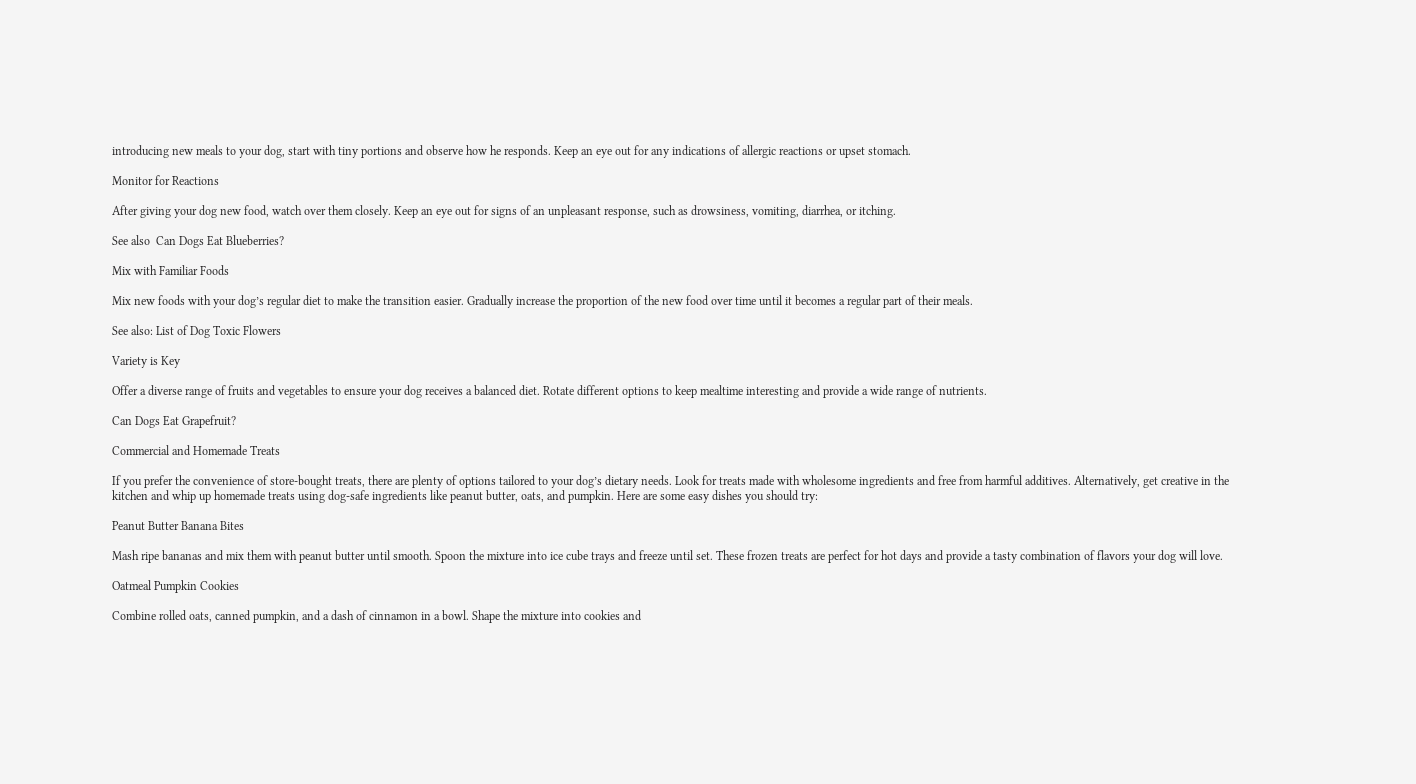introducing new meals to your dog, start with tiny portions and observe how he responds. Keep an eye out for any indications of allergic reactions or upset stomach.

Monitor for Reactions

After giving your dog new food, watch over them closely. Keep an eye out for signs of an unpleasant response, such as drowsiness, vomiting, diarrhea, or itching.

See also  Can Dogs Eat Blueberries?

Mix with Familiar Foods

Mix new foods with your dog’s regular diet to make the transition easier. Gradually increase the proportion of the new food over time until it becomes a regular part of their meals.

See also: List of Dog Toxic Flowers

Variety is Key

Offer a diverse range of fruits and vegetables to ensure your dog receives a balanced diet. Rotate different options to keep mealtime interesting and provide a wide range of nutrients.

Can Dogs Eat Grapefruit?

Commercial and Homemade Treats

If you prefer the convenience of store-bought treats, there are plenty of options tailored to your dog’s dietary needs. Look for treats made with wholesome ingredients and free from harmful additives. Alternatively, get creative in the kitchen and whip up homemade treats using dog-safe ingredients like peanut butter, oats, and pumpkin. Here are some easy dishes you should try:

Peanut Butter Banana Bites

Mash ripe bananas and mix them with peanut butter until smooth. Spoon the mixture into ice cube trays and freeze until set. These frozen treats are perfect for hot days and provide a tasty combination of flavors your dog will love.

Oatmeal Pumpkin Cookies

Combine rolled oats, canned pumpkin, and a dash of cinnamon in a bowl. Shape the mixture into cookies and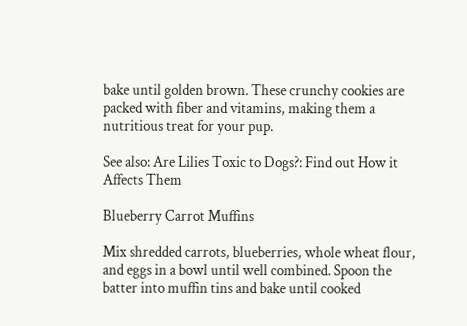bake until golden brown. These crunchy cookies are packed with fiber and vitamins, making them a nutritious treat for your pup.

See also: Are Lilies Toxic to Dogs?: Find out How it Affects Them

Blueberry Carrot Muffins

Mix shredded carrots, blueberries, whole wheat flour, and eggs in a bowl until well combined. Spoon the batter into muffin tins and bake until cooked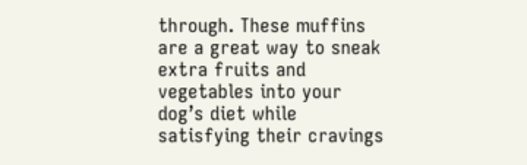through. These muffins are a great way to sneak extra fruits and vegetables into your dog’s diet while satisfying their cravings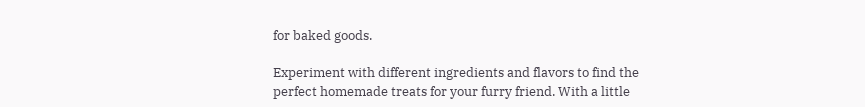for baked goods.

Experiment with different ingredients and flavors to find the perfect homemade treats for your furry friend. With a little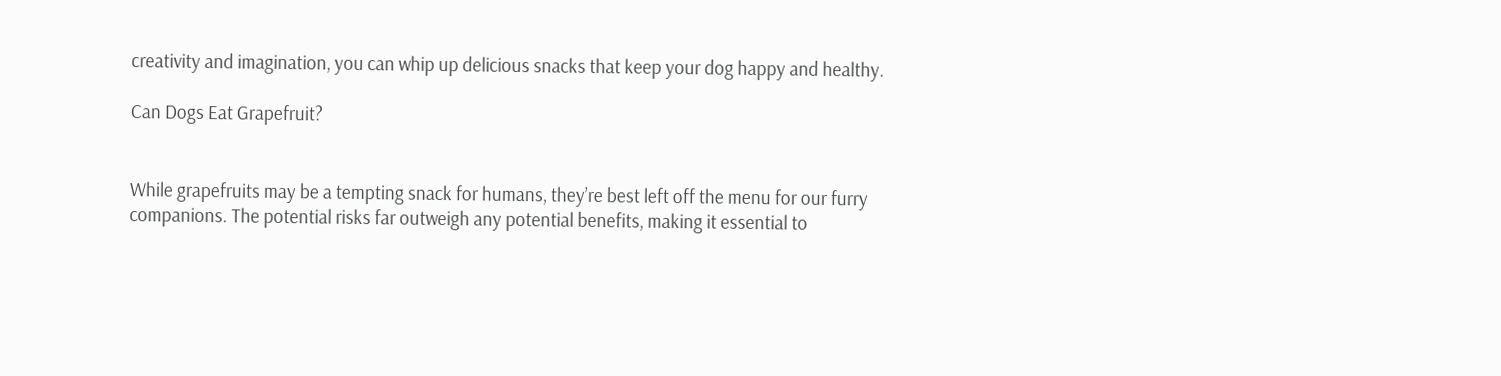creativity and imagination, you can whip up delicious snacks that keep your dog happy and healthy.

Can Dogs Eat Grapefruit?


While grapefruits may be a tempting snack for humans, they’re best left off the menu for our furry companions. The potential risks far outweigh any potential benefits, making it essential to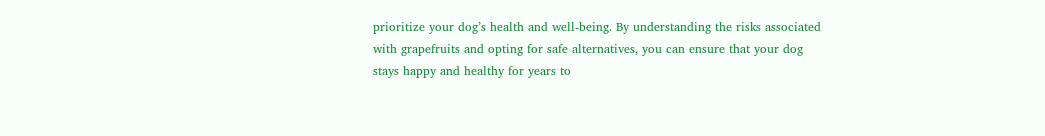prioritize your dog’s health and well-being. By understanding the risks associated with grapefruits and opting for safe alternatives, you can ensure that your dog stays happy and healthy for years to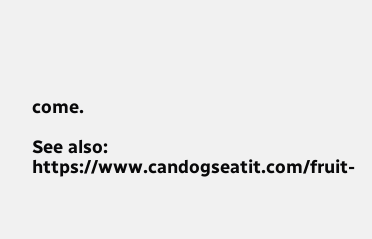come.

See also: https://www.candogseatit.com/fruit-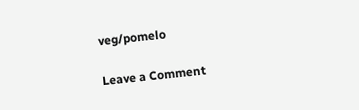veg/pomelo

Leave a Comment